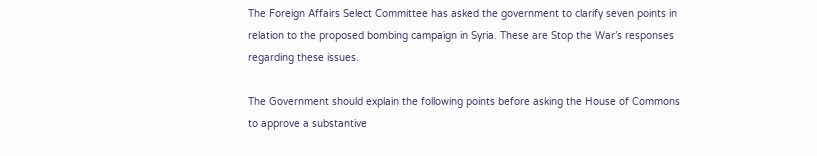The Foreign Affairs Select Committee has asked the government to clarify seven points in relation to the proposed bombing campaign in Syria. These are Stop the War’s responses regarding these issues.

The Government should explain the following points before asking the House of Commons to approve a substantive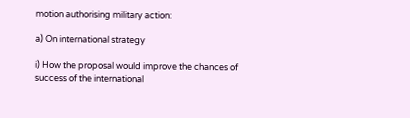motion authorising military action:

a) On international strategy

i) How the proposal would improve the chances of success of the international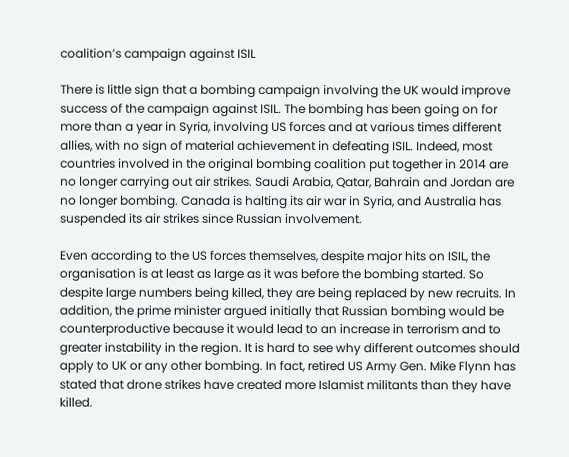coalition’s campaign against ISIL

There is little sign that a bombing campaign involving the UK would improve success of the campaign against ISIL. The bombing has been going on for more than a year in Syria, involving US forces and at various times different allies, with no sign of material achievement in defeating ISIL. Indeed, most countries involved in the original bombing coalition put together in 2014 are no longer carrying out air strikes. Saudi Arabia, Qatar, Bahrain and Jordan are no longer bombing. Canada is halting its air war in Syria, and Australia has suspended its air strikes since Russian involvement.

Even according to the US forces themselves, despite major hits on ISIL, the organisation is at least as large as it was before the bombing started. So despite large numbers being killed, they are being replaced by new recruits. In addition, the prime minister argued initially that Russian bombing would be counterproductive because it would lead to an increase in terrorism and to greater instability in the region. It is hard to see why different outcomes should apply to UK or any other bombing. In fact, retired US Army Gen. Mike Flynn has stated that drone strikes have created more Islamist militants than they have killed.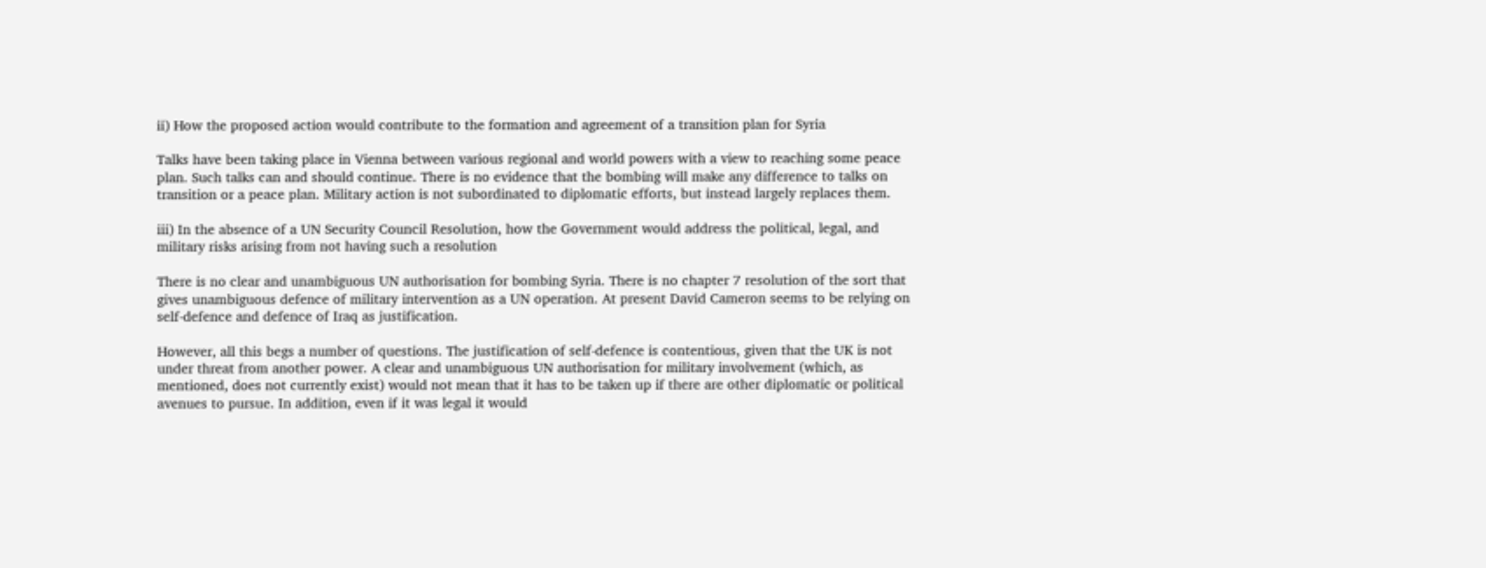ii) How the proposed action would contribute to the formation and agreement of a transition plan for Syria

Talks have been taking place in Vienna between various regional and world powers with a view to reaching some peace plan. Such talks can and should continue. There is no evidence that the bombing will make any difference to talks on transition or a peace plan. Military action is not subordinated to diplomatic efforts, but instead largely replaces them.

iii) In the absence of a UN Security Council Resolution, how the Government would address the political, legal, and military risks arising from not having such a resolution

There is no clear and unambiguous UN authorisation for bombing Syria. There is no chapter 7 resolution of the sort that gives unambiguous defence of military intervention as a UN operation. At present David Cameron seems to be relying on self-defence and defence of Iraq as justification.

However, all this begs a number of questions. The justification of self-defence is contentious, given that the UK is not under threat from another power. A clear and unambiguous UN authorisation for military involvement (which, as mentioned, does not currently exist) would not mean that it has to be taken up if there are other diplomatic or political avenues to pursue. In addition, even if it was legal it would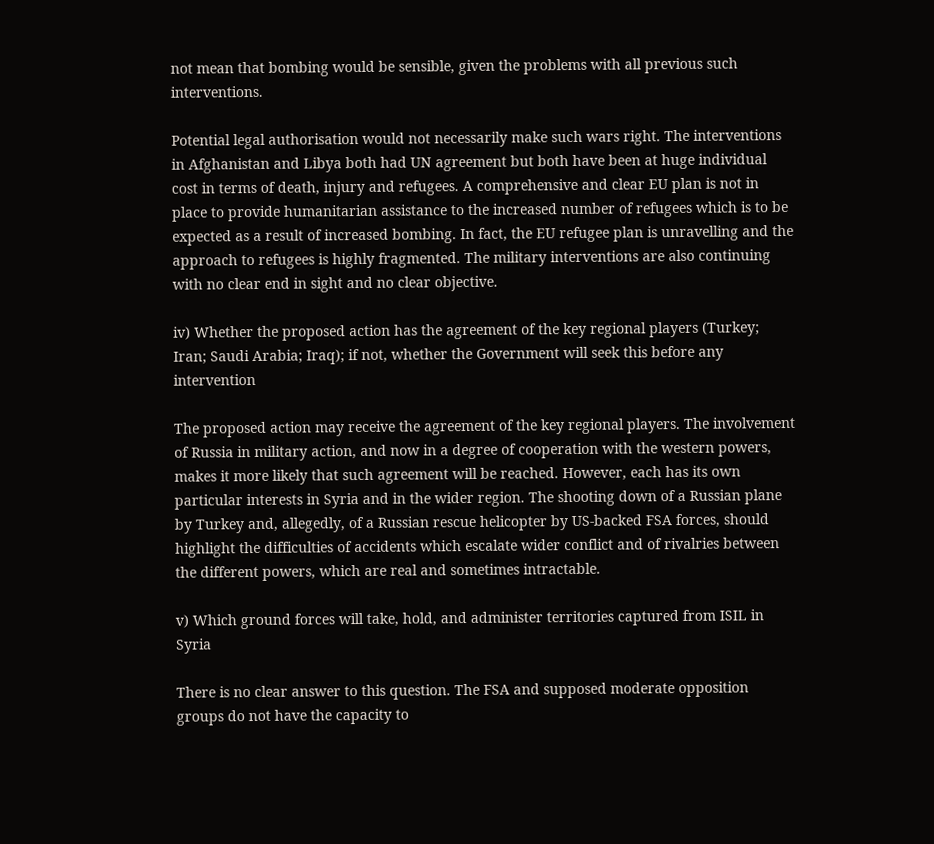not mean that bombing would be sensible, given the problems with all previous such interventions.

Potential legal authorisation would not necessarily make such wars right. The interventions in Afghanistan and Libya both had UN agreement but both have been at huge individual cost in terms of death, injury and refugees. A comprehensive and clear EU plan is not in place to provide humanitarian assistance to the increased number of refugees which is to be expected as a result of increased bombing. In fact, the EU refugee plan is unravelling and the approach to refugees is highly fragmented. The military interventions are also continuing with no clear end in sight and no clear objective.

iv) Whether the proposed action has the agreement of the key regional players (Turkey; Iran; Saudi Arabia; Iraq); if not, whether the Government will seek this before any intervention

The proposed action may receive the agreement of the key regional players. The involvement of Russia in military action, and now in a degree of cooperation with the western powers, makes it more likely that such agreement will be reached. However, each has its own particular interests in Syria and in the wider region. The shooting down of a Russian plane by Turkey and, allegedly, of a Russian rescue helicopter by US-backed FSA forces, should highlight the difficulties of accidents which escalate wider conflict and of rivalries between the different powers, which are real and sometimes intractable.

v) Which ground forces will take, hold, and administer territories captured from ISIL in Syria

There is no clear answer to this question. The FSA and supposed moderate opposition groups do not have the capacity to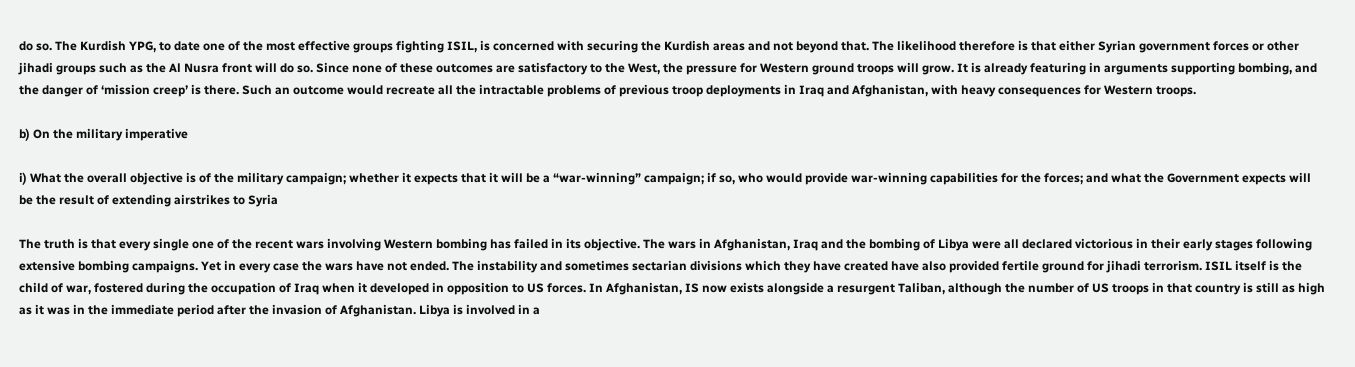do so. The Kurdish YPG, to date one of the most effective groups fighting ISIL, is concerned with securing the Kurdish areas and not beyond that. The likelihood therefore is that either Syrian government forces or other jihadi groups such as the Al Nusra front will do so. Since none of these outcomes are satisfactory to the West, the pressure for Western ground troops will grow. It is already featuring in arguments supporting bombing, and the danger of ‘mission creep’ is there. Such an outcome would recreate all the intractable problems of previous troop deployments in Iraq and Afghanistan, with heavy consequences for Western troops.

b) On the military imperative

i) What the overall objective is of the military campaign; whether it expects that it will be a “war-winning” campaign; if so, who would provide war-winning capabilities for the forces; and what the Government expects will be the result of extending airstrikes to Syria

The truth is that every single one of the recent wars involving Western bombing has failed in its objective. The wars in Afghanistan, Iraq and the bombing of Libya were all declared victorious in their early stages following extensive bombing campaigns. Yet in every case the wars have not ended. The instability and sometimes sectarian divisions which they have created have also provided fertile ground for jihadi terrorism. ISIL itself is the child of war, fostered during the occupation of Iraq when it developed in opposition to US forces. In Afghanistan, IS now exists alongside a resurgent Taliban, although the number of US troops in that country is still as high as it was in the immediate period after the invasion of Afghanistan. Libya is involved in a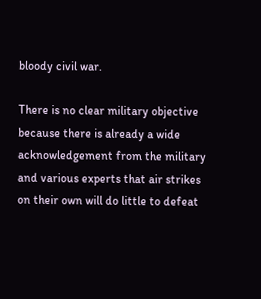bloody civil war.

There is no clear military objective because there is already a wide acknowledgement from the military and various experts that air strikes on their own will do little to defeat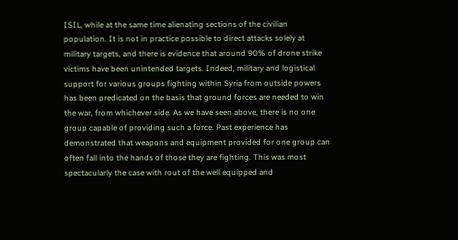ISIL, while at the same time alienating sections of the civilian population. It is not in practice possible to direct attacks solely at military targets, and there is evidence that around 90% of drone strike victims have been unintended targets. Indeed, military and logistical support for various groups fighting within Syria from outside powers has been predicated on the basis that ground forces are needed to win the war, from whichever side. As we have seen above, there is no one group capable of providing such a force. Past experience has demonstrated that weapons and equipment provided for one group can often fall into the hands of those they are fighting. This was most spectacularly the case with rout of the well equipped and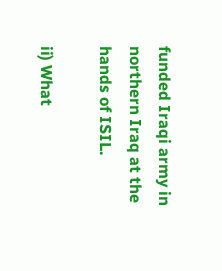funded Iraqi army in northern Iraq at the hands of ISIL.

ii) What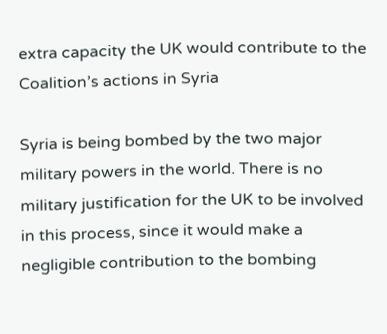extra capacity the UK would contribute to the Coalition’s actions in Syria

Syria is being bombed by the two major military powers in the world. There is no military justification for the UK to be involved in this process, since it would make a negligible contribution to the bombing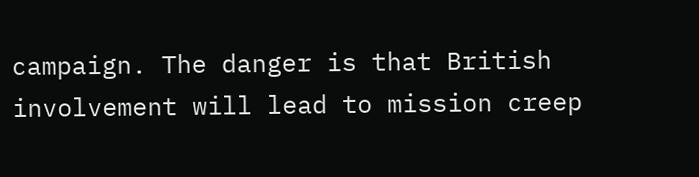campaign. The danger is that British involvement will lead to mission creep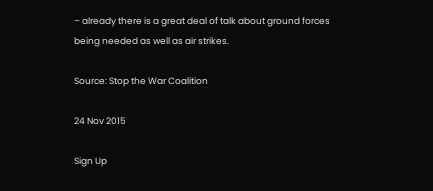– already there is a great deal of talk about ground forces being needed as well as air strikes.

Source: Stop the War Coalition

24 Nov 2015

Sign Up